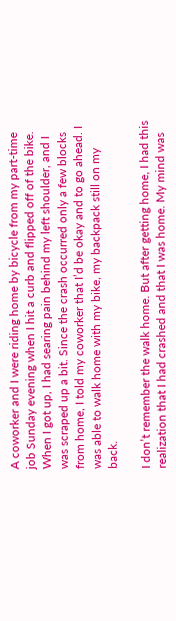A coworker and I were riding home by bicycle from my part-time job Sunday evening when I hit a curb and flipped off of the bike. When I got up, I had searing pain behind my left shoulder, and I was scraped up a bit. Since the crash occurred only a few blocks from home, I told my coworker that I’d be okay and to go ahead. I was able to walk home with my bike, my backpack still on my back.

I don’t remember the walk home. But after getting home, I had this realization that I had crashed and that I was home. My mind was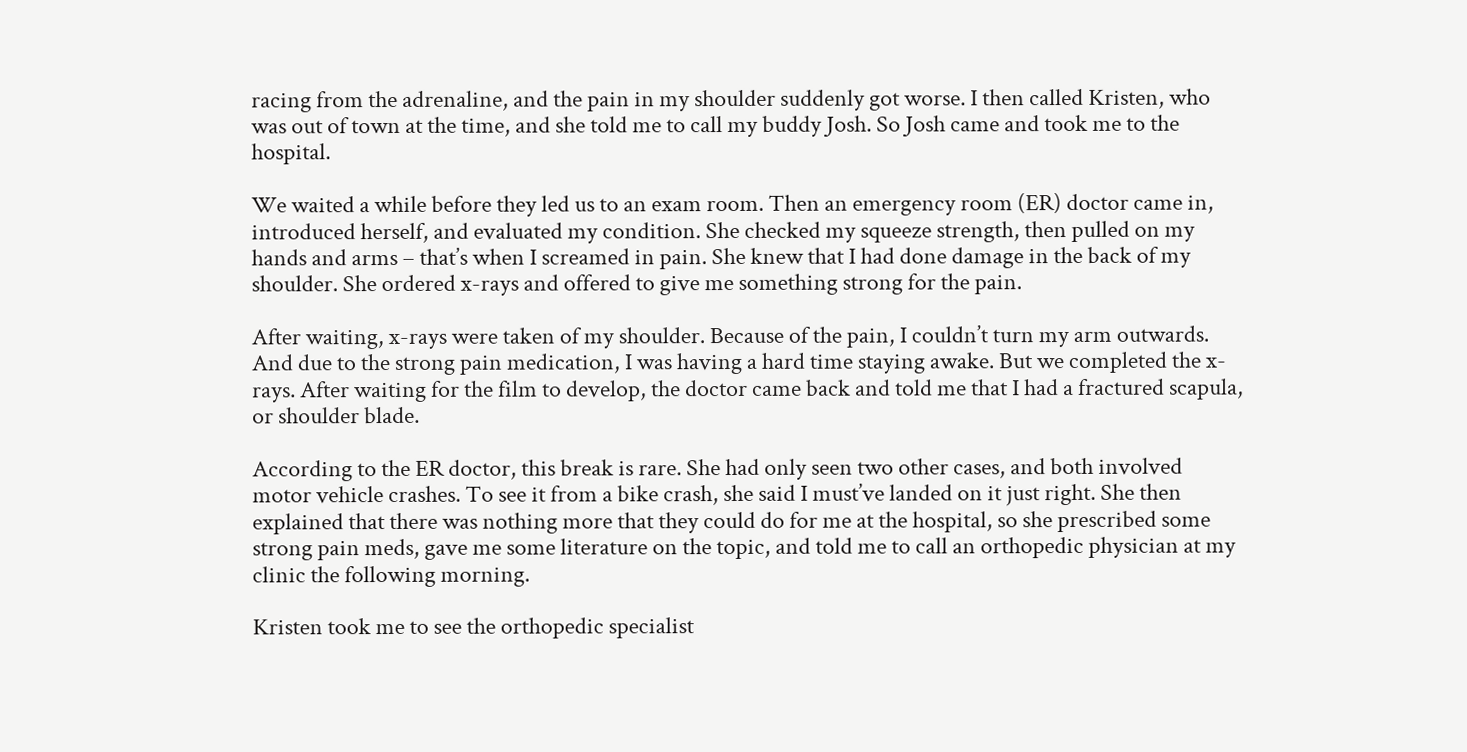racing from the adrenaline, and the pain in my shoulder suddenly got worse. I then called Kristen, who was out of town at the time, and she told me to call my buddy Josh. So Josh came and took me to the hospital.

We waited a while before they led us to an exam room. Then an emergency room (ER) doctor came in, introduced herself, and evaluated my condition. She checked my squeeze strength, then pulled on my hands and arms – that’s when I screamed in pain. She knew that I had done damage in the back of my shoulder. She ordered x-rays and offered to give me something strong for the pain.

After waiting, x-rays were taken of my shoulder. Because of the pain, I couldn’t turn my arm outwards. And due to the strong pain medication, I was having a hard time staying awake. But we completed the x-rays. After waiting for the film to develop, the doctor came back and told me that I had a fractured scapula, or shoulder blade.

According to the ER doctor, this break is rare. She had only seen two other cases, and both involved motor vehicle crashes. To see it from a bike crash, she said I must’ve landed on it just right. She then explained that there was nothing more that they could do for me at the hospital, so she prescribed some strong pain meds, gave me some literature on the topic, and told me to call an orthopedic physician at my clinic the following morning.

Kristen took me to see the orthopedic specialist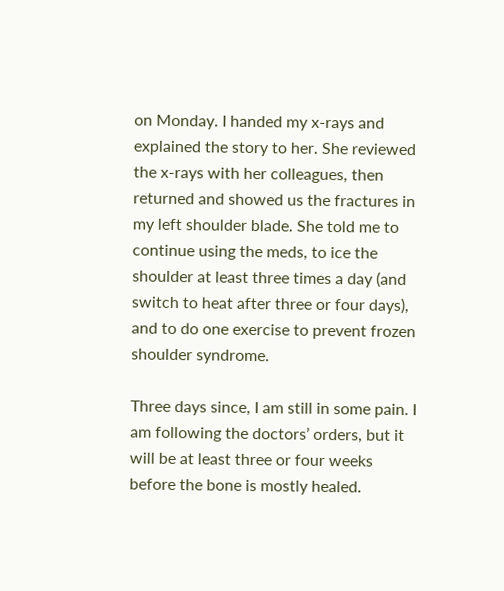on Monday. I handed my x-rays and explained the story to her. She reviewed the x-rays with her colleagues, then returned and showed us the fractures in my left shoulder blade. She told me to continue using the meds, to ice the shoulder at least three times a day (and switch to heat after three or four days), and to do one exercise to prevent frozen shoulder syndrome.

Three days since, I am still in some pain. I am following the doctors’ orders, but it will be at least three or four weeks before the bone is mostly healed.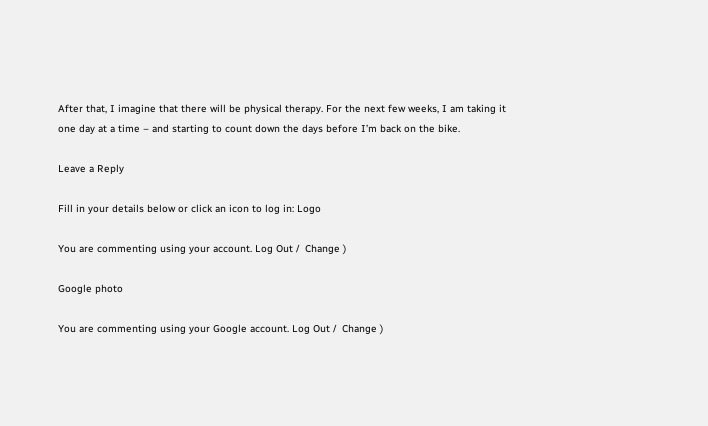After that, I imagine that there will be physical therapy. For the next few weeks, I am taking it one day at a time – and starting to count down the days before I’m back on the bike.

Leave a Reply

Fill in your details below or click an icon to log in: Logo

You are commenting using your account. Log Out /  Change )

Google photo

You are commenting using your Google account. Log Out /  Change )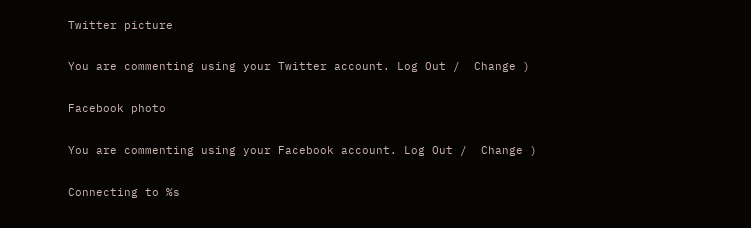Twitter picture

You are commenting using your Twitter account. Log Out /  Change )

Facebook photo

You are commenting using your Facebook account. Log Out /  Change )

Connecting to %s